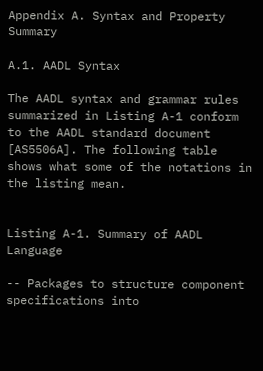Appendix A. Syntax and Property Summary

A.1. AADL Syntax

The AADL syntax and grammar rules summarized in Listing A-1 conform to the AADL standard document [AS5506A]. The following table shows what some of the notations in the listing mean.


Listing A-1. Summary of AADL Language

-- Packages to structure component specifications into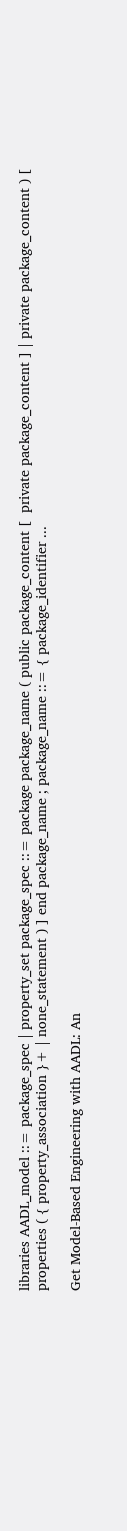libraries AADL_model ::= package_spec | property_set package_spec ::= package package_name ( public package_content [  private package_content ] | private package_content ) [ properties ( { property_association }+ | none_statement ) ] end package_name ; package_name ::= { package_identifier ...

Get Model-Based Engineering with AADL: An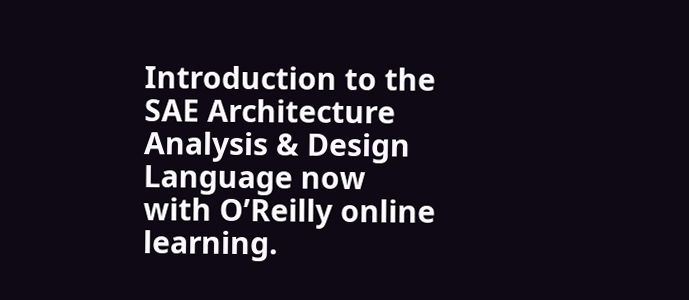Introduction to the SAE Architecture Analysis & Design Language now with O’Reilly online learning.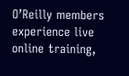O’Reilly members experience live online training,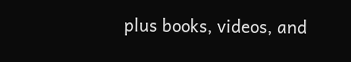plus books, videos, and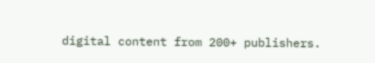digital content from 200+ publishers.